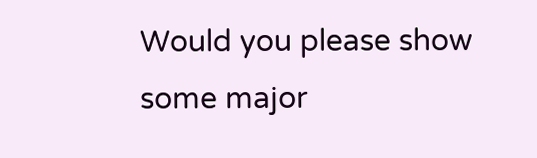Would you please show some major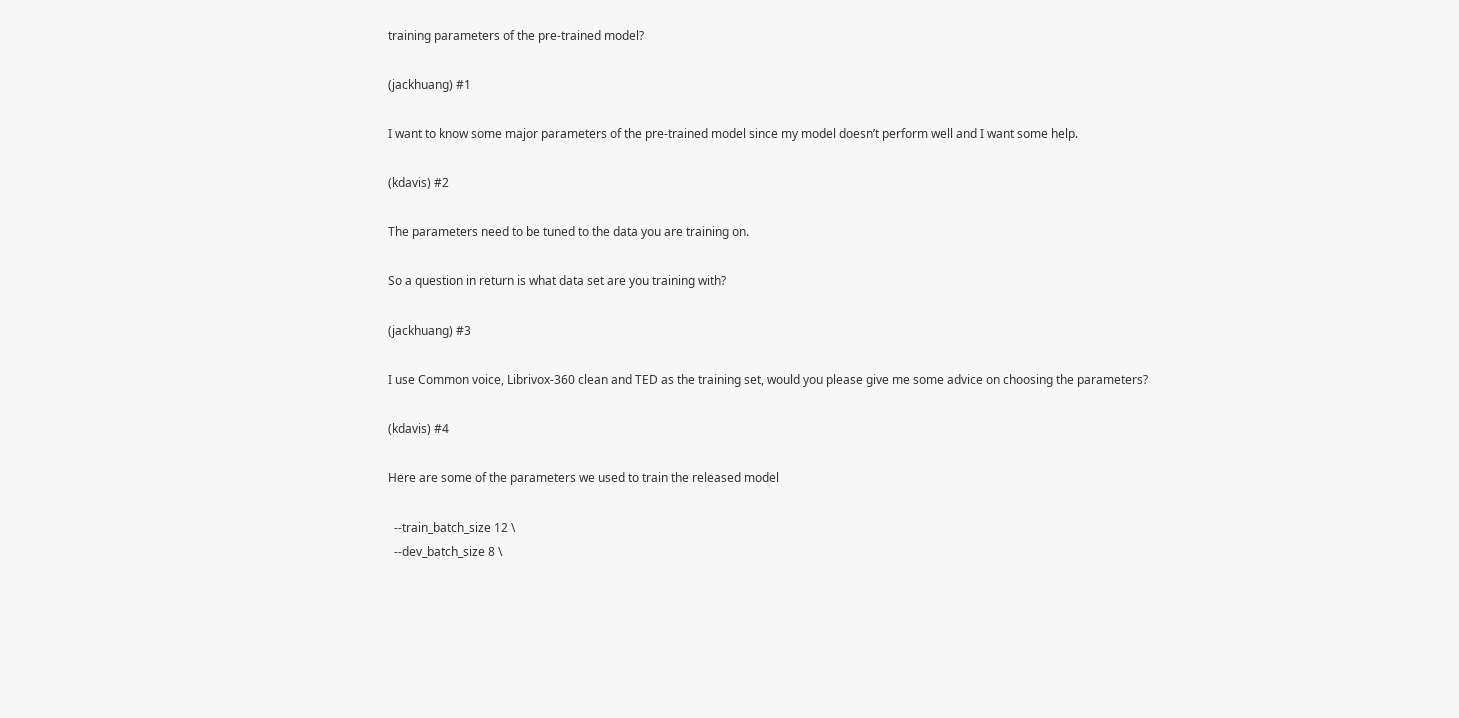training parameters of the pre-trained model?

(jackhuang) #1

I want to know some major parameters of the pre-trained model since my model doesn’t perform well and I want some help.

(kdavis) #2

The parameters need to be tuned to the data you are training on.

So a question in return is what data set are you training with?

(jackhuang) #3

I use Common voice, Librivox-360 clean and TED as the training set, would you please give me some advice on choosing the parameters?

(kdavis) #4

Here are some of the parameters we used to train the released model

  --train_batch_size 12 \
  --dev_batch_size 8 \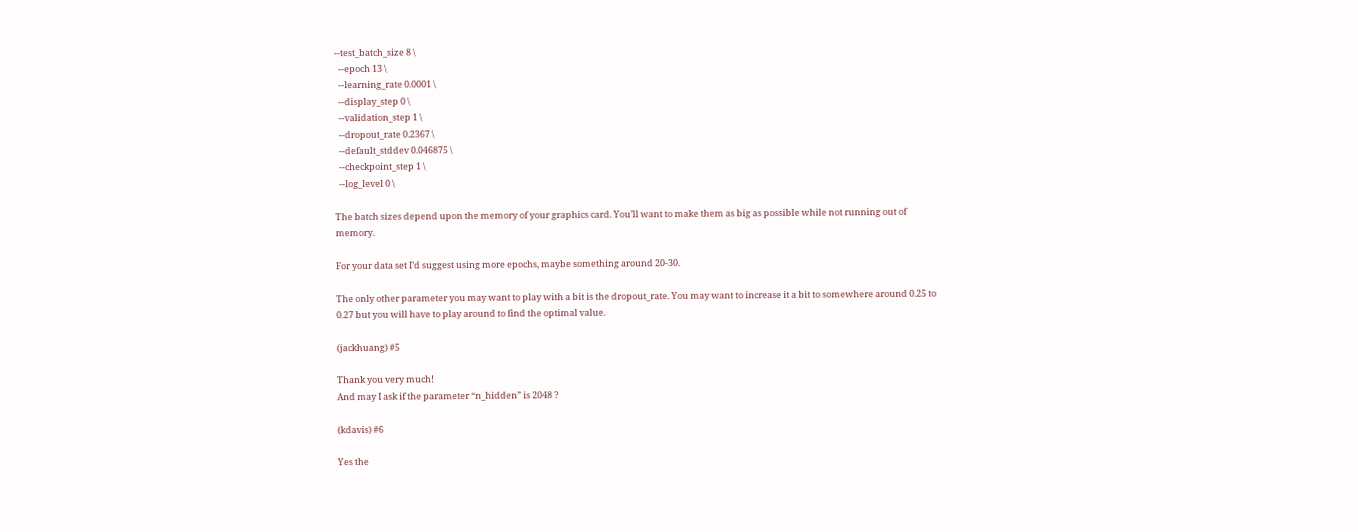--test_batch_size 8 \
  --epoch 13 \
  --learning_rate 0.0001 \
  --display_step 0 \
  --validation_step 1 \
  --dropout_rate 0.2367 \
  --default_stddev 0.046875 \
  --checkpoint_step 1 \
  --log_level 0 \

The batch sizes depend upon the memory of your graphics card. You’ll want to make them as big as possible while not running out of memory.

For your data set I’d suggest using more epochs, maybe something around 20-30.

The only other parameter you may want to play with a bit is the dropout_rate. You may want to increase it a bit to somewhere around 0.25 to 0.27 but you will have to play around to find the optimal value.

(jackhuang) #5

Thank you very much!
And may I ask if the parameter “n_hidden” is 2048 ?

(kdavis) #6

Yes the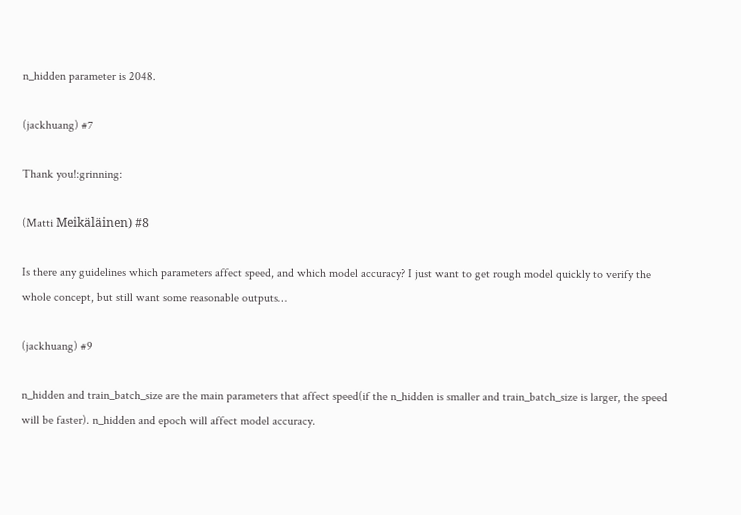n_hidden parameter is 2048.

(jackhuang) #7

Thank you!:grinning:

(Matti Meikäläinen) #8

Is there any guidelines which parameters affect speed, and which model accuracy? I just want to get rough model quickly to verify the whole concept, but still want some reasonable outputs…

(jackhuang) #9

n_hidden and train_batch_size are the main parameters that affect speed(if the n_hidden is smaller and train_batch_size is larger, the speed will be faster). n_hidden and epoch will affect model accuracy.